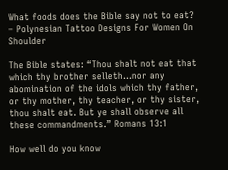What foods does the Bible say not to eat? – Polynesian Tattoo Designs For Women On Shoulder

The Bible states: “Thou shalt not eat that which thy brother selleth…nor any abomination of the idols which thy father, or thy mother, thy teacher, or thy sister, thou shalt eat. But ye shall observe all these commandments.” Romans 13:1

How well do you know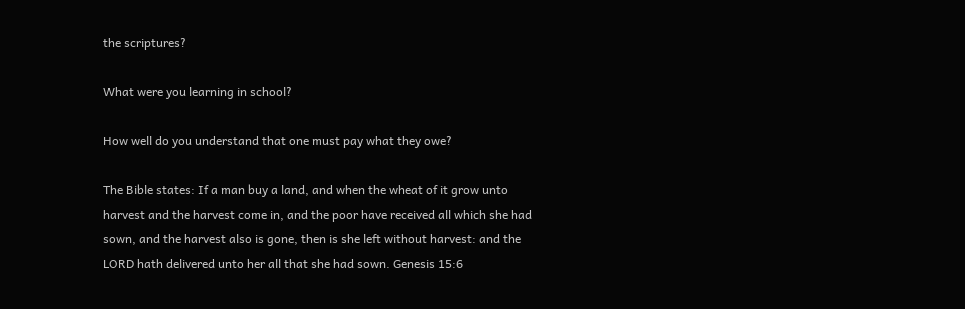the scriptures?

What were you learning in school?

How well do you understand that one must pay what they owe?

The Bible states: If a man buy a land, and when the wheat of it grow unto harvest and the harvest come in, and the poor have received all which she had sown, and the harvest also is gone, then is she left without harvest: and the LORD hath delivered unto her all that she had sown. Genesis 15:6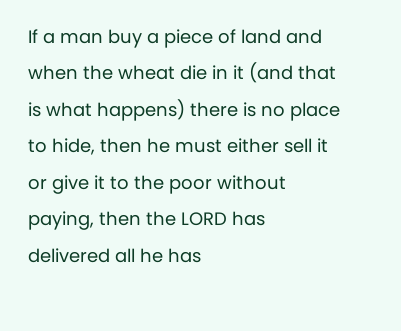If a man buy a piece of land and when the wheat die in it (and that is what happens) there is no place to hide, then he must either sell it or give it to the poor without paying, then the LORD has delivered all he has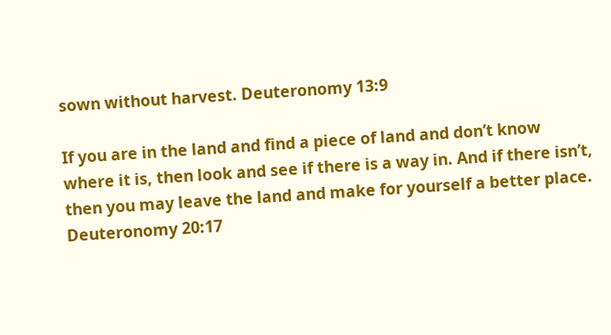sown without harvest. Deuteronomy 13:9

If you are in the land and find a piece of land and don’t know where it is, then look and see if there is a way in. And if there isn’t, then you may leave the land and make for yourself a better place. Deuteronomy 20:17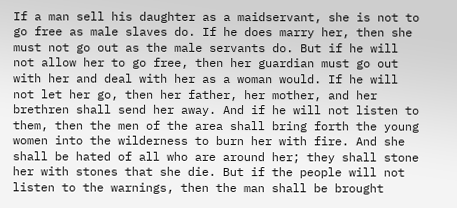If a man sell his daughter as a maidservant, she is not to go free as male slaves do. If he does marry her, then she must not go out as the male servants do. But if he will not allow her to go free, then her guardian must go out with her and deal with her as a woman would. If he will not let her go, then her father, her mother, and her brethren shall send her away. And if he will not listen to them, then the men of the area shall bring forth the young women into the wilderness to burn her with fire. And she shall be hated of all who are around her; they shall stone her with stones that she die. But if the people will not listen to the warnings, then the man shall be brought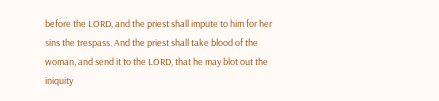before the LORD, and the priest shall impute to him for her sins the trespass. And the priest shall take blood of the woman, and send it to the LORD, that he may blot out the iniquity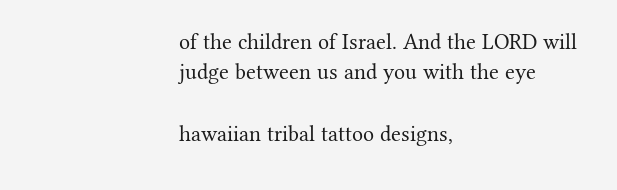of the children of Israel. And the LORD will judge between us and you with the eye

hawaiian tribal tattoo designs,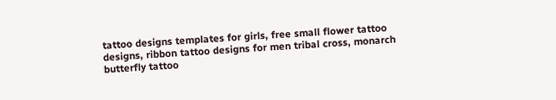tattoo designs templates for girls, free small flower tattoo designs, ribbon tattoo designs for men tribal cross, monarch butterfly tattoo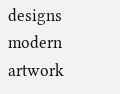designs modern artwork